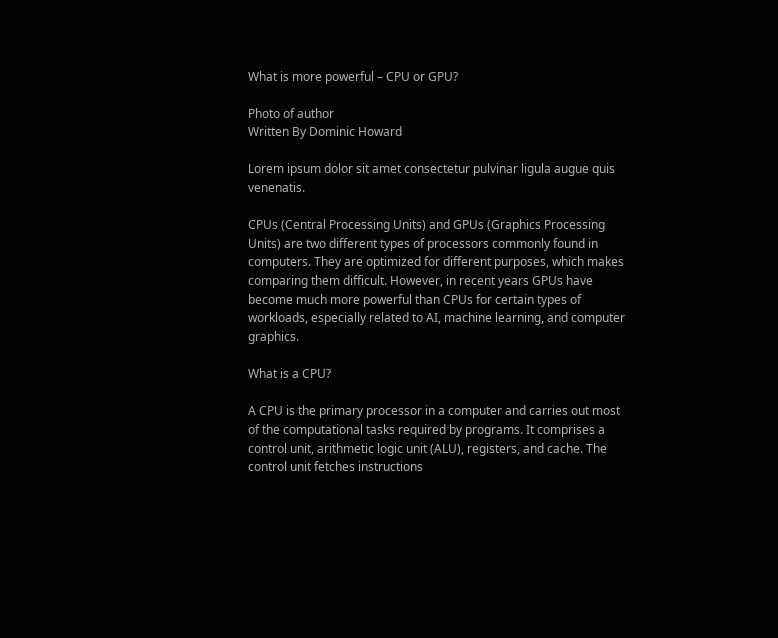What is more powerful – CPU or GPU?

Photo of author
Written By Dominic Howard

Lorem ipsum dolor sit amet consectetur pulvinar ligula augue quis venenatis.

CPUs (Central Processing Units) and GPUs (Graphics Processing Units) are two different types of processors commonly found in computers. They are optimized for different purposes, which makes comparing them difficult. However, in recent years GPUs have become much more powerful than CPUs for certain types of workloads, especially related to AI, machine learning, and computer graphics.

What is a CPU?

A CPU is the primary processor in a computer and carries out most of the computational tasks required by programs. It comprises a control unit, arithmetic logic unit (ALU), registers, and cache. The control unit fetches instructions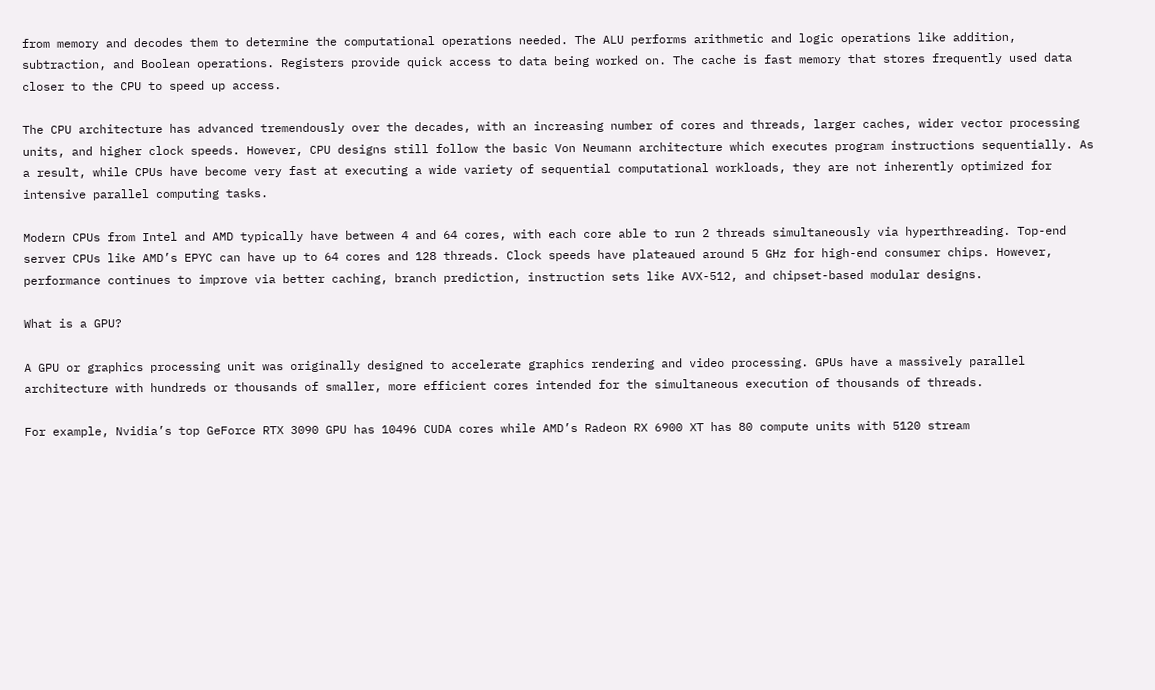from memory and decodes them to determine the computational operations needed. The ALU performs arithmetic and logic operations like addition, subtraction, and Boolean operations. Registers provide quick access to data being worked on. The cache is fast memory that stores frequently used data closer to the CPU to speed up access.

The CPU architecture has advanced tremendously over the decades, with an increasing number of cores and threads, larger caches, wider vector processing units, and higher clock speeds. However, CPU designs still follow the basic Von Neumann architecture which executes program instructions sequentially. As a result, while CPUs have become very fast at executing a wide variety of sequential computational workloads, they are not inherently optimized for intensive parallel computing tasks.

Modern CPUs from Intel and AMD typically have between 4 and 64 cores, with each core able to run 2 threads simultaneously via hyperthreading. Top-end server CPUs like AMD’s EPYC can have up to 64 cores and 128 threads. Clock speeds have plateaued around 5 GHz for high-end consumer chips. However, performance continues to improve via better caching, branch prediction, instruction sets like AVX-512, and chipset-based modular designs.

What is a GPU?

A GPU or graphics processing unit was originally designed to accelerate graphics rendering and video processing. GPUs have a massively parallel architecture with hundreds or thousands of smaller, more efficient cores intended for the simultaneous execution of thousands of threads.

For example, Nvidia’s top GeForce RTX 3090 GPU has 10496 CUDA cores while AMD’s Radeon RX 6900 XT has 80 compute units with 5120 stream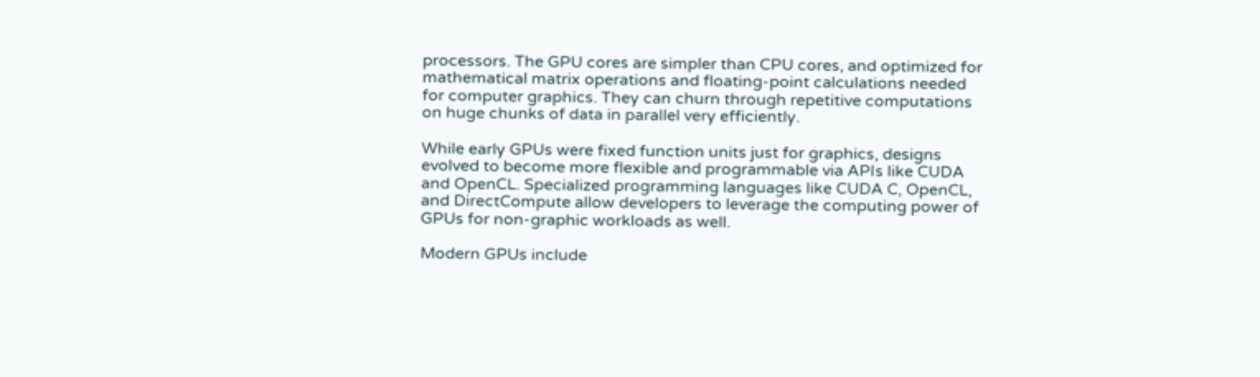processors. The GPU cores are simpler than CPU cores, and optimized for mathematical matrix operations and floating-point calculations needed for computer graphics. They can churn through repetitive computations on huge chunks of data in parallel very efficiently.

While early GPUs were fixed function units just for graphics, designs evolved to become more flexible and programmable via APIs like CUDA and OpenCL. Specialized programming languages like CUDA C, OpenCL, and DirectCompute allow developers to leverage the computing power of GPUs for non-graphic workloads as well.

Modern GPUs include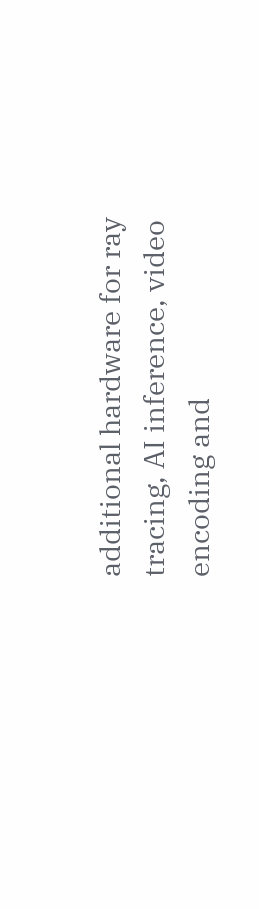additional hardware for ray tracing, AI inference, video encoding and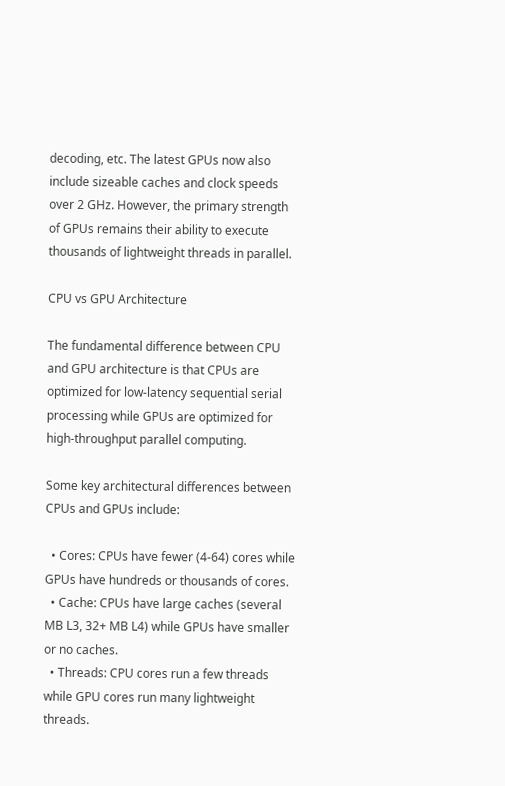decoding, etc. The latest GPUs now also include sizeable caches and clock speeds over 2 GHz. However, the primary strength of GPUs remains their ability to execute thousands of lightweight threads in parallel.

CPU vs GPU Architecture

The fundamental difference between CPU and GPU architecture is that CPUs are optimized for low-latency sequential serial processing while GPUs are optimized for high-throughput parallel computing.

Some key architectural differences between CPUs and GPUs include:

  • Cores: CPUs have fewer (4-64) cores while GPUs have hundreds or thousands of cores.
  • Cache: CPUs have large caches (several MB L3, 32+ MB L4) while GPUs have smaller or no caches.
  • Threads: CPU cores run a few threads while GPU cores run many lightweight threads.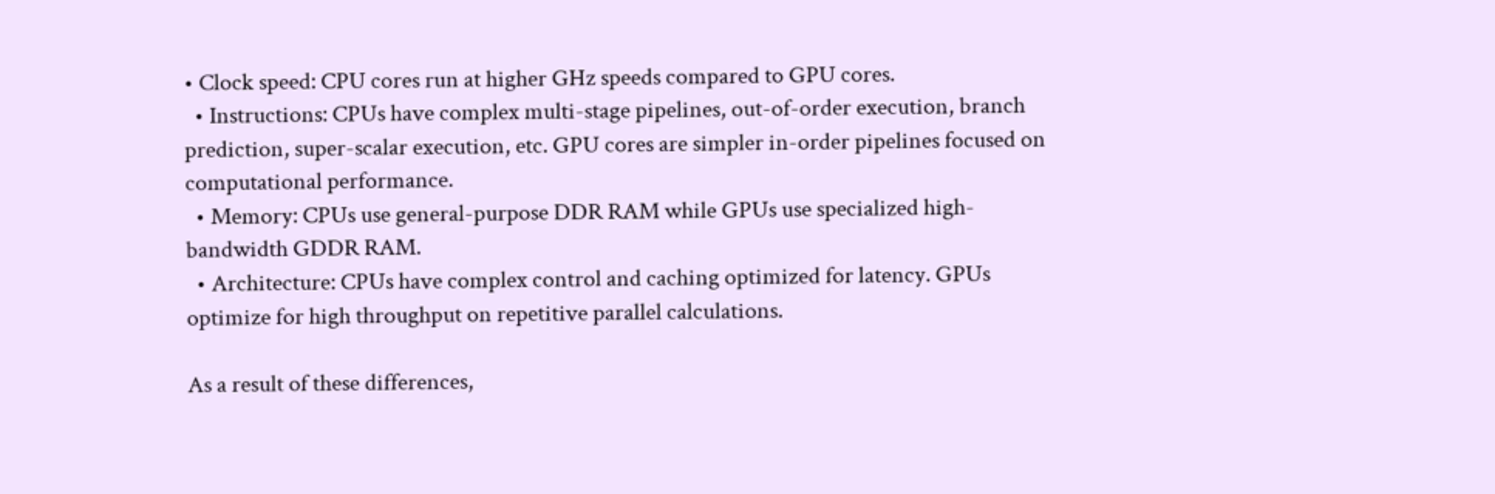• Clock speed: CPU cores run at higher GHz speeds compared to GPU cores.
  • Instructions: CPUs have complex multi-stage pipelines, out-of-order execution, branch prediction, super-scalar execution, etc. GPU cores are simpler in-order pipelines focused on computational performance.
  • Memory: CPUs use general-purpose DDR RAM while GPUs use specialized high-bandwidth GDDR RAM.
  • Architecture: CPUs have complex control and caching optimized for latency. GPUs optimize for high throughput on repetitive parallel calculations.

As a result of these differences,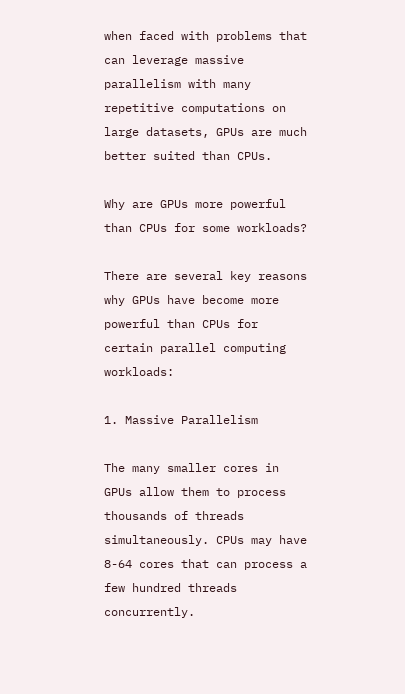when faced with problems that can leverage massive parallelism with many repetitive computations on large datasets, GPUs are much better suited than CPUs.

Why are GPUs more powerful than CPUs for some workloads?

There are several key reasons why GPUs have become more powerful than CPUs for certain parallel computing workloads:

1. Massive Parallelism

The many smaller cores in GPUs allow them to process thousands of threads simultaneously. CPUs may have 8-64 cores that can process a few hundred threads concurrently.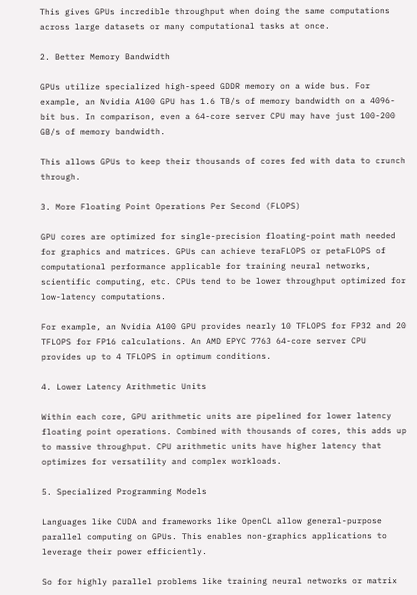This gives GPUs incredible throughput when doing the same computations across large datasets or many computational tasks at once.

2. Better Memory Bandwidth

GPUs utilize specialized high-speed GDDR memory on a wide bus. For example, an Nvidia A100 GPU has 1.6 TB/s of memory bandwidth on a 4096-bit bus. In comparison, even a 64-core server CPU may have just 100-200 GB/s of memory bandwidth.

This allows GPUs to keep their thousands of cores fed with data to crunch through.

3. More Floating Point Operations Per Second (FLOPS)

GPU cores are optimized for single-precision floating-point math needed for graphics and matrices. GPUs can achieve teraFLOPS or petaFLOPS of computational performance applicable for training neural networks, scientific computing, etc. CPUs tend to be lower throughput optimized for low-latency computations.

For example, an Nvidia A100 GPU provides nearly 10 TFLOPS for FP32 and 20 TFLOPS for FP16 calculations. An AMD EPYC 7763 64-core server CPU provides up to 4 TFLOPS in optimum conditions.

4. Lower Latency Arithmetic Units

Within each core, GPU arithmetic units are pipelined for lower latency floating point operations. Combined with thousands of cores, this adds up to massive throughput. CPU arithmetic units have higher latency that optimizes for versatility and complex workloads.

5. Specialized Programming Models

Languages like CUDA and frameworks like OpenCL allow general-purpose parallel computing on GPUs. This enables non-graphics applications to leverage their power efficiently.

So for highly parallel problems like training neural networks or matrix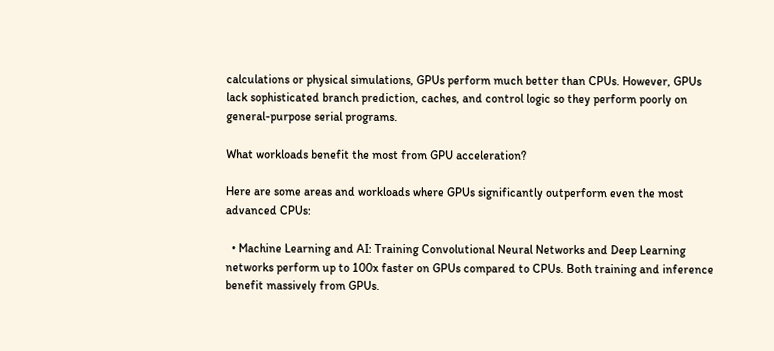calculations or physical simulations, GPUs perform much better than CPUs. However, GPUs lack sophisticated branch prediction, caches, and control logic so they perform poorly on general-purpose serial programs.

What workloads benefit the most from GPU acceleration?

Here are some areas and workloads where GPUs significantly outperform even the most advanced CPUs:

  • Machine Learning and AI: Training Convolutional Neural Networks and Deep Learning networks perform up to 100x faster on GPUs compared to CPUs. Both training and inference benefit massively from GPUs.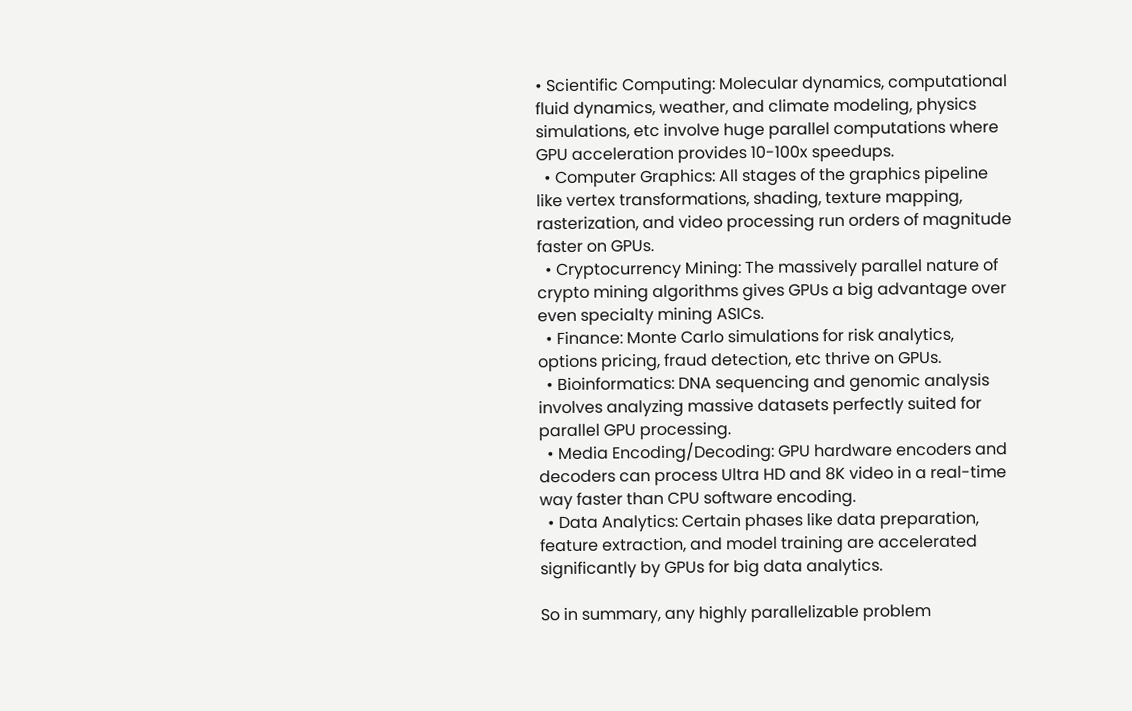• Scientific Computing: Molecular dynamics, computational fluid dynamics, weather, and climate modeling, physics simulations, etc involve huge parallel computations where GPU acceleration provides 10-100x speedups.
  • Computer Graphics: All stages of the graphics pipeline like vertex transformations, shading, texture mapping, rasterization, and video processing run orders of magnitude faster on GPUs.
  • Cryptocurrency Mining: The massively parallel nature of crypto mining algorithms gives GPUs a big advantage over even specialty mining ASICs.
  • Finance: Monte Carlo simulations for risk analytics, options pricing, fraud detection, etc thrive on GPUs.
  • Bioinformatics: DNA sequencing and genomic analysis involves analyzing massive datasets perfectly suited for parallel GPU processing.
  • Media Encoding/Decoding: GPU hardware encoders and decoders can process Ultra HD and 8K video in a real-time way faster than CPU software encoding.
  • Data Analytics: Certain phases like data preparation, feature extraction, and model training are accelerated significantly by GPUs for big data analytics.

So in summary, any highly parallelizable problem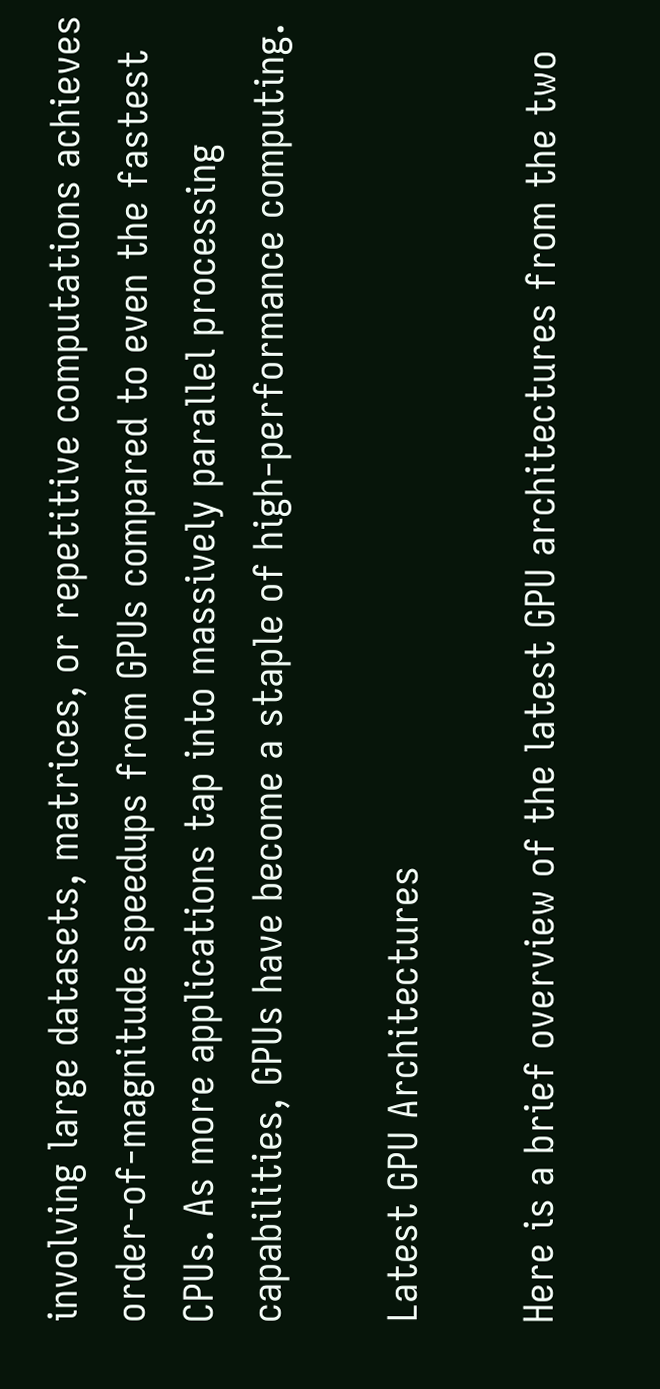involving large datasets, matrices, or repetitive computations achieves order-of-magnitude speedups from GPUs compared to even the fastest CPUs. As more applications tap into massively parallel processing capabilities, GPUs have become a staple of high-performance computing.

Latest GPU Architectures

Here is a brief overview of the latest GPU architectures from the two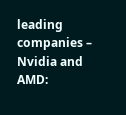leading companies – Nvidia and AMD: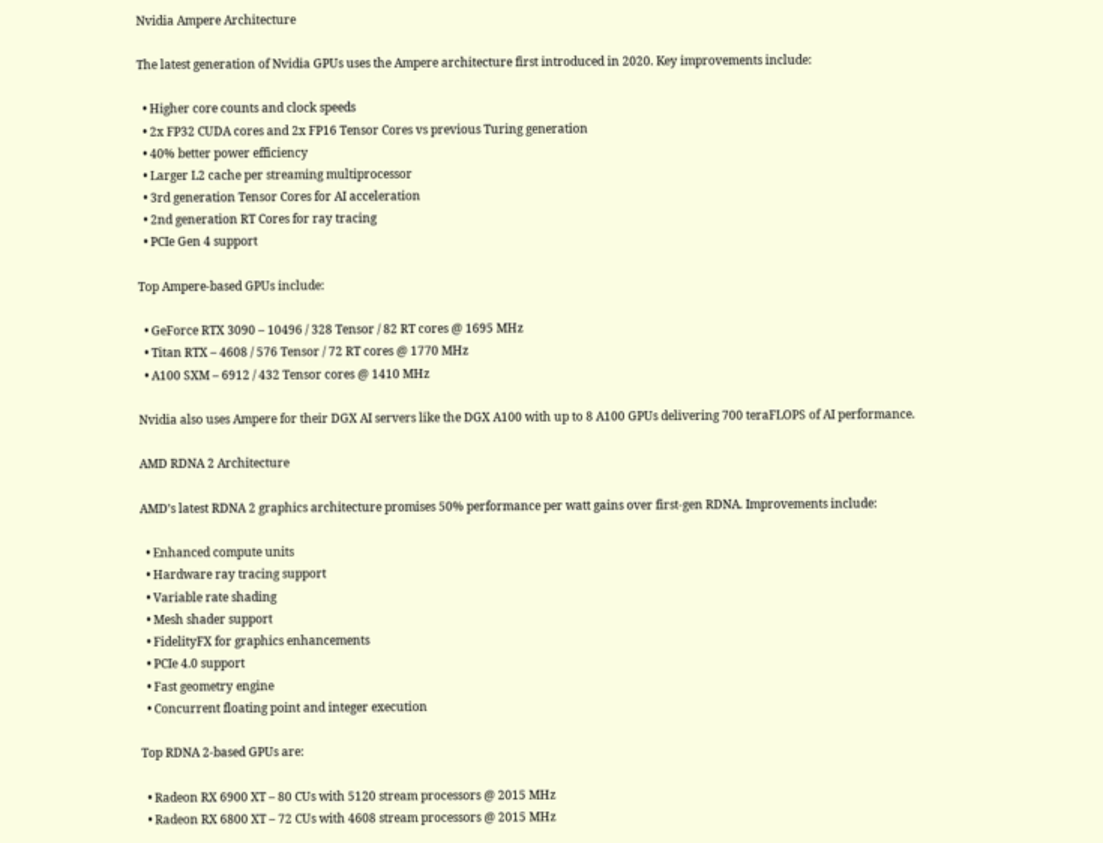Nvidia Ampere Architecture

The latest generation of Nvidia GPUs uses the Ampere architecture first introduced in 2020. Key improvements include:

  • Higher core counts and clock speeds
  • 2x FP32 CUDA cores and 2x FP16 Tensor Cores vs previous Turing generation
  • 40% better power efficiency
  • Larger L2 cache per streaming multiprocessor
  • 3rd generation Tensor Cores for AI acceleration
  • 2nd generation RT Cores for ray tracing
  • PCIe Gen 4 support

Top Ampere-based GPUs include:

  • GeForce RTX 3090 – 10496 / 328 Tensor / 82 RT cores @ 1695 MHz
  • Titan RTX – 4608 / 576 Tensor / 72 RT cores @ 1770 MHz
  • A100 SXM – 6912 / 432 Tensor cores @ 1410 MHz

Nvidia also uses Ampere for their DGX AI servers like the DGX A100 with up to 8 A100 GPUs delivering 700 teraFLOPS of AI performance.

AMD RDNA 2 Architecture

AMD’s latest RDNA 2 graphics architecture promises 50% performance per watt gains over first-gen RDNA. Improvements include:

  • Enhanced compute units
  • Hardware ray tracing support
  • Variable rate shading
  • Mesh shader support
  • FidelityFX for graphics enhancements
  • PCIe 4.0 support
  • Fast geometry engine
  • Concurrent floating point and integer execution

Top RDNA 2-based GPUs are:

  • Radeon RX 6900 XT – 80 CUs with 5120 stream processors @ 2015 MHz
  • Radeon RX 6800 XT – 72 CUs with 4608 stream processors @ 2015 MHz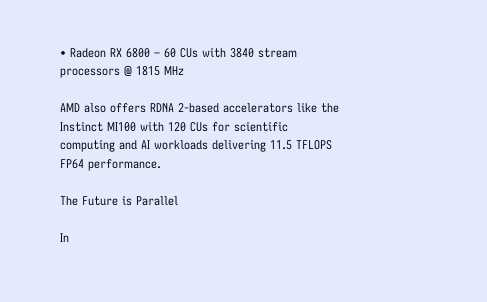• Radeon RX 6800 – 60 CUs with 3840 stream processors @ 1815 MHz

AMD also offers RDNA 2-based accelerators like the Instinct MI100 with 120 CUs for scientific computing and AI workloads delivering 11.5 TFLOPS FP64 performance.

The Future is Parallel

In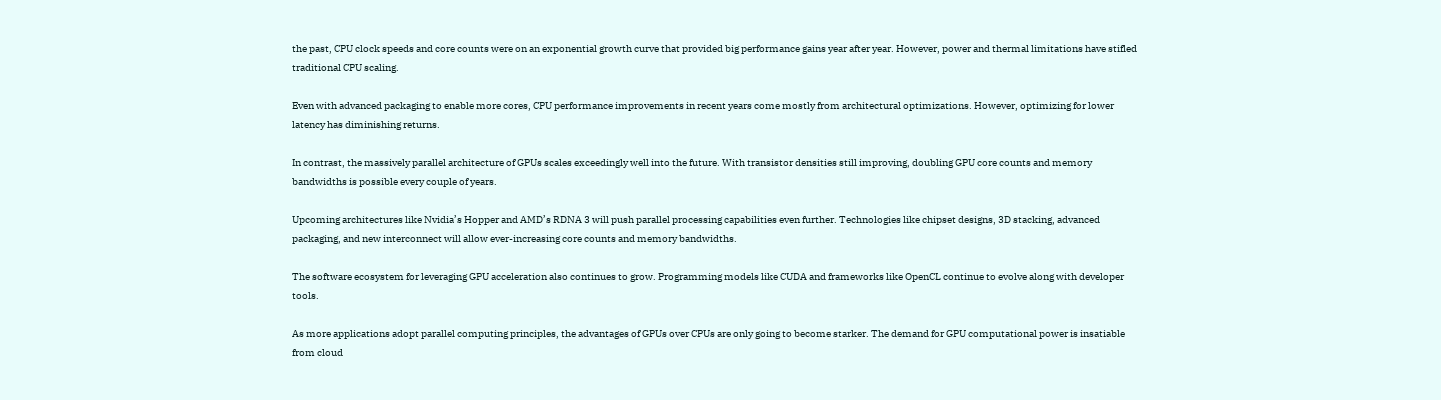the past, CPU clock speeds and core counts were on an exponential growth curve that provided big performance gains year after year. However, power and thermal limitations have stifled traditional CPU scaling.

Even with advanced packaging to enable more cores, CPU performance improvements in recent years come mostly from architectural optimizations. However, optimizing for lower latency has diminishing returns.

In contrast, the massively parallel architecture of GPUs scales exceedingly well into the future. With transistor densities still improving, doubling GPU core counts and memory bandwidths is possible every couple of years.

Upcoming architectures like Nvidia’s Hopper and AMD’s RDNA 3 will push parallel processing capabilities even further. Technologies like chipset designs, 3D stacking, advanced packaging, and new interconnect will allow ever-increasing core counts and memory bandwidths.

The software ecosystem for leveraging GPU acceleration also continues to grow. Programming models like CUDA and frameworks like OpenCL continue to evolve along with developer tools.

As more applications adopt parallel computing principles, the advantages of GPUs over CPUs are only going to become starker. The demand for GPU computational power is insatiable from cloud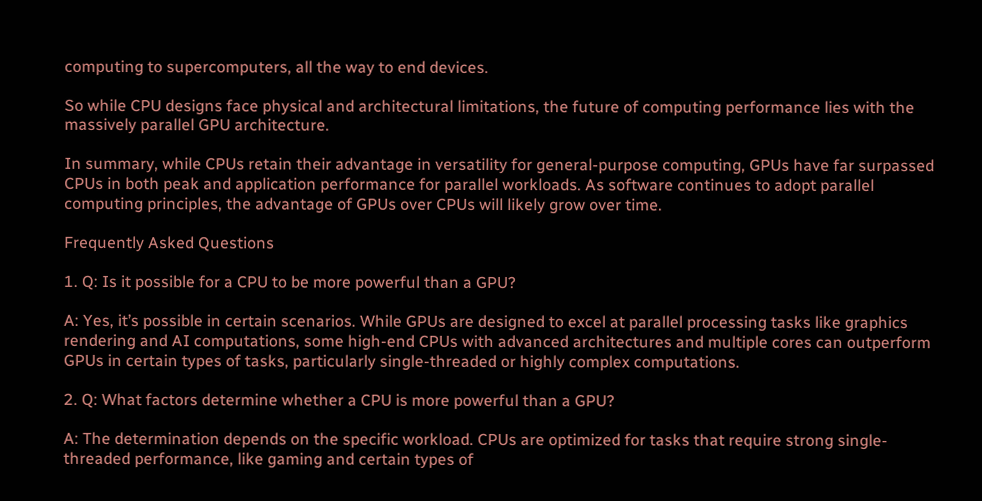computing to supercomputers, all the way to end devices.

So while CPU designs face physical and architectural limitations, the future of computing performance lies with the massively parallel GPU architecture.

In summary, while CPUs retain their advantage in versatility for general-purpose computing, GPUs have far surpassed CPUs in both peak and application performance for parallel workloads. As software continues to adopt parallel computing principles, the advantage of GPUs over CPUs will likely grow over time.

Frequently Asked Questions

1. Q: Is it possible for a CPU to be more powerful than a GPU?

A: Yes, it’s possible in certain scenarios. While GPUs are designed to excel at parallel processing tasks like graphics rendering and AI computations, some high-end CPUs with advanced architectures and multiple cores can outperform GPUs in certain types of tasks, particularly single-threaded or highly complex computations.

2. Q: What factors determine whether a CPU is more powerful than a GPU?

A: The determination depends on the specific workload. CPUs are optimized for tasks that require strong single-threaded performance, like gaming and certain types of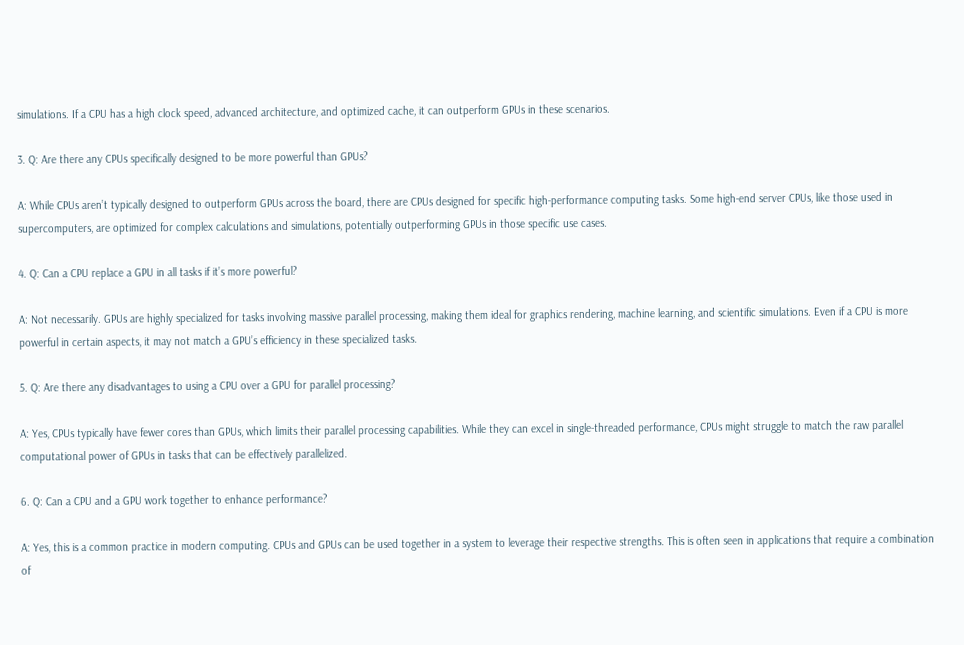simulations. If a CPU has a high clock speed, advanced architecture, and optimized cache, it can outperform GPUs in these scenarios.

3. Q: Are there any CPUs specifically designed to be more powerful than GPUs?

A: While CPUs aren’t typically designed to outperform GPUs across the board, there are CPUs designed for specific high-performance computing tasks. Some high-end server CPUs, like those used in supercomputers, are optimized for complex calculations and simulations, potentially outperforming GPUs in those specific use cases.

4. Q: Can a CPU replace a GPU in all tasks if it’s more powerful?

A: Not necessarily. GPUs are highly specialized for tasks involving massive parallel processing, making them ideal for graphics rendering, machine learning, and scientific simulations. Even if a CPU is more powerful in certain aspects, it may not match a GPU’s efficiency in these specialized tasks.

5. Q: Are there any disadvantages to using a CPU over a GPU for parallel processing?

A: Yes, CPUs typically have fewer cores than GPUs, which limits their parallel processing capabilities. While they can excel in single-threaded performance, CPUs might struggle to match the raw parallel computational power of GPUs in tasks that can be effectively parallelized.

6. Q: Can a CPU and a GPU work together to enhance performance?

A: Yes, this is a common practice in modern computing. CPUs and GPUs can be used together in a system to leverage their respective strengths. This is often seen in applications that require a combination of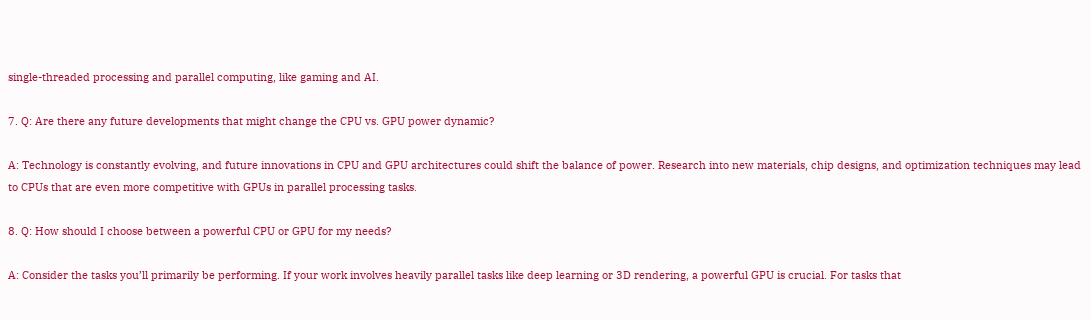single-threaded processing and parallel computing, like gaming and AI.

7. Q: Are there any future developments that might change the CPU vs. GPU power dynamic?

A: Technology is constantly evolving, and future innovations in CPU and GPU architectures could shift the balance of power. Research into new materials, chip designs, and optimization techniques may lead to CPUs that are even more competitive with GPUs in parallel processing tasks.

8. Q: How should I choose between a powerful CPU or GPU for my needs?

A: Consider the tasks you’ll primarily be performing. If your work involves heavily parallel tasks like deep learning or 3D rendering, a powerful GPU is crucial. For tasks that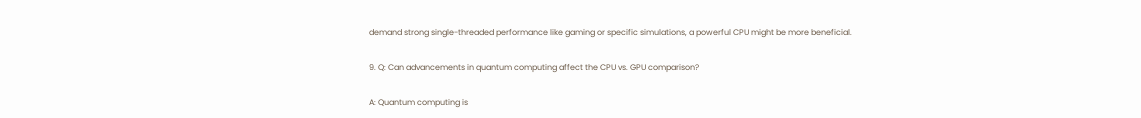demand strong single-threaded performance like gaming or specific simulations, a powerful CPU might be more beneficial.

9. Q: Can advancements in quantum computing affect the CPU vs. GPU comparison?

A: Quantum computing is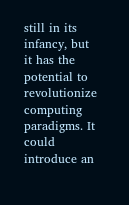still in its infancy, but it has the potential to revolutionize computing paradigms. It could introduce an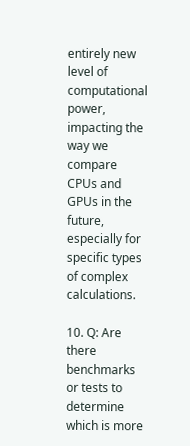entirely new level of computational power, impacting the way we compare CPUs and GPUs in the future, especially for specific types of complex calculations.

10. Q: Are there benchmarks or tests to determine which is more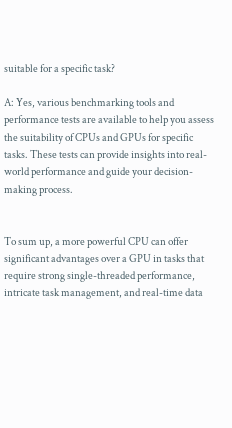suitable for a specific task?

A: Yes, various benchmarking tools and performance tests are available to help you assess the suitability of CPUs and GPUs for specific tasks. These tests can provide insights into real-world performance and guide your decision-making process.


To sum up, a more powerful CPU can offer significant advantages over a GPU in tasks that require strong single-threaded performance, intricate task management, and real-time data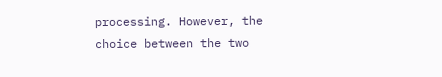processing. However, the choice between the two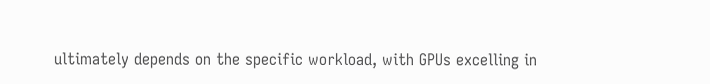ultimately depends on the specific workload, with GPUs excelling in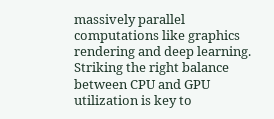massively parallel computations like graphics rendering and deep learning. Striking the right balance between CPU and GPU utilization is key to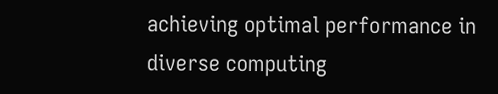achieving optimal performance in diverse computing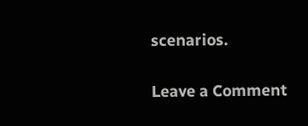scenarios.

Leave a Comment